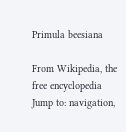Primula beesiana

From Wikipedia, the free encyclopedia
Jump to: navigation,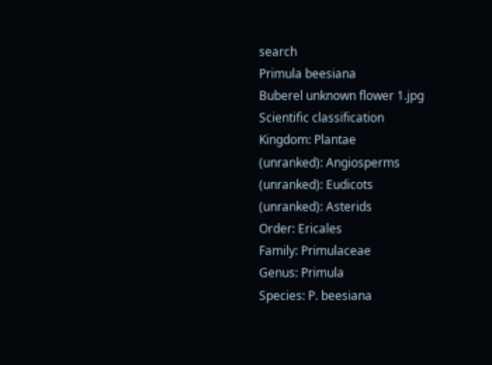search
Primula beesiana
Buberel unknown flower 1.jpg
Scientific classification
Kingdom: Plantae
(unranked): Angiosperms
(unranked): Eudicots
(unranked): Asterids
Order: Ericales
Family: Primulaceae
Genus: Primula
Species: P. beesiana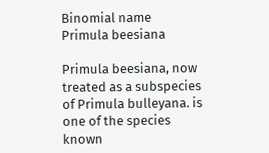Binomial name
Primula beesiana

Primula beesiana, now treated as a subspecies of Primula bulleyana. is one of the species known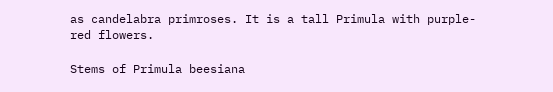as candelabra primroses. It is a tall Primula with purple-red flowers.

Stems of Primula beesiana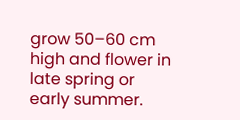grow 50–60 cm high and flower in late spring or early summer.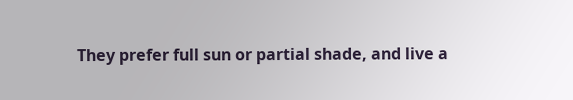They prefer full sun or partial shade, and live a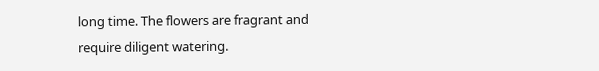long time. The flowers are fragrant and require diligent watering.